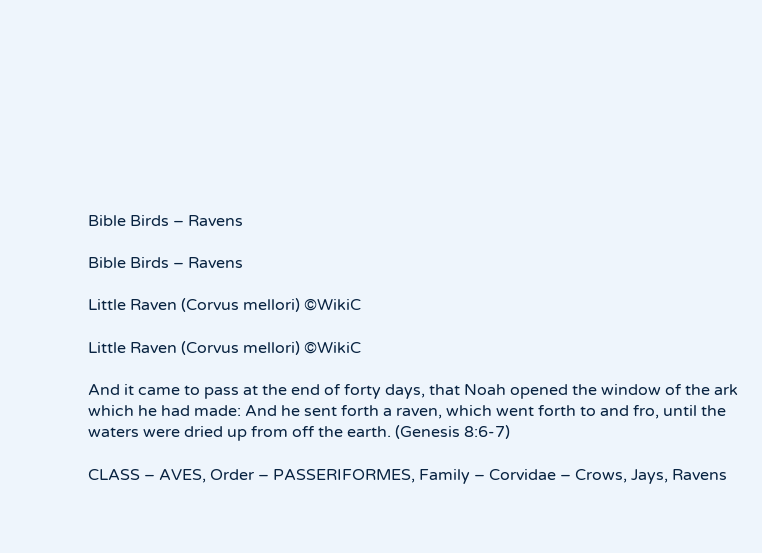Bible Birds – Ravens

Bible Birds – Ravens

Little Raven (Corvus mellori) ©WikiC

Little Raven (Corvus mellori) ©WikiC

And it came to pass at the end of forty days, that Noah opened the window of the ark which he had made: And he sent forth a raven, which went forth to and fro, until the waters were dried up from off the earth. (Genesis 8:6-7)

CLASS – AVES, Order – PASSERIFORMES, Family – Corvidae – Crows, Jays, Ravens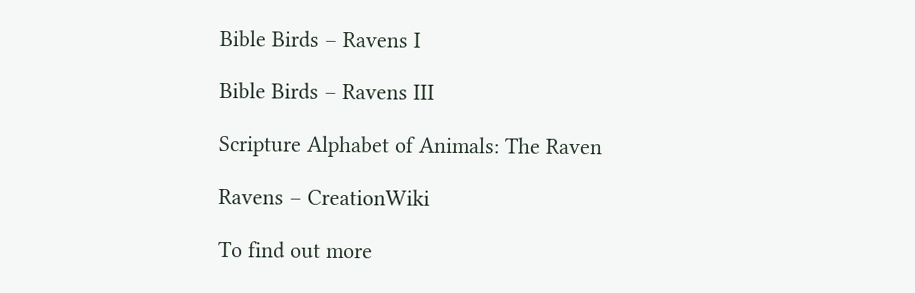Bible Birds – Ravens I

Bible Birds – Ravens III

Scripture Alphabet of Animals: The Raven

Ravens – CreationWiki

To find out more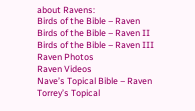about Ravens:
Birds of the Bible – Raven
Birds of the Bible – Raven II
Birds of the Bible – Raven III
Raven Photos
Raven Videos
Nave’s Topical Bible – Raven
Torrey’s Topical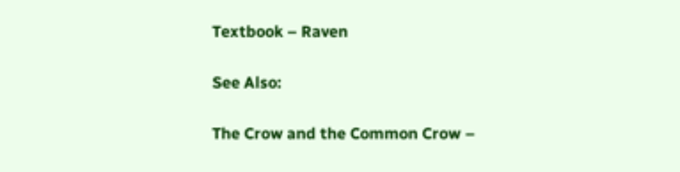Textbook – Raven

See Also:

The Crow and the Common Crow –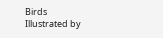Birds Illustrated by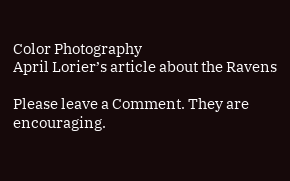Color Photography
April Lorier’s article about the Ravens

Please leave a Comment. They are encouraging.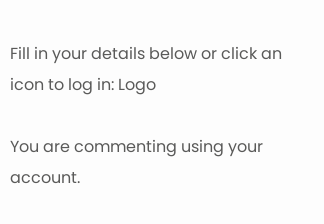Fill in your details below or click an icon to log in: Logo

You are commenting using your account.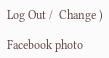Log Out /  Change )

Facebook photo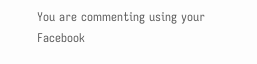You are commenting using your Facebook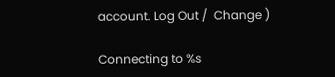account. Log Out /  Change )

Connecting to %s